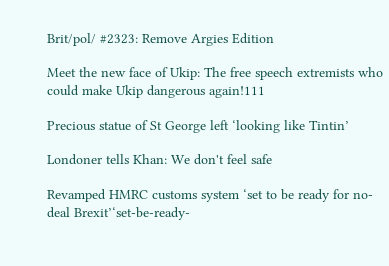Brit/pol/ #2323: Remove Argies Edition

Meet the new face of Ukip: The free speech extremists who could make Ukip dangerous again!111

Precious statue of St George left ‘looking like Tintin’

Londoner tells Khan: We don't feel safe

Revamped HMRC customs system ‘set to be ready for no-deal Brexit’‘set-be-ready-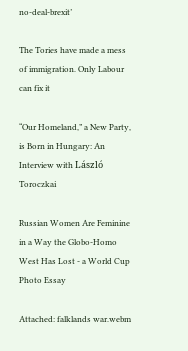no-deal-brexit’

The Tories have made a mess of immigration. Only Labour can fix it

“Our Homeland,” a New Party, is Born in Hungary: An Interview with László Toroczkai

Russian Women Are Feminine in a Way the Globo-Homo West Has Lost - a World Cup Photo Essay

Attached: falklands war.webm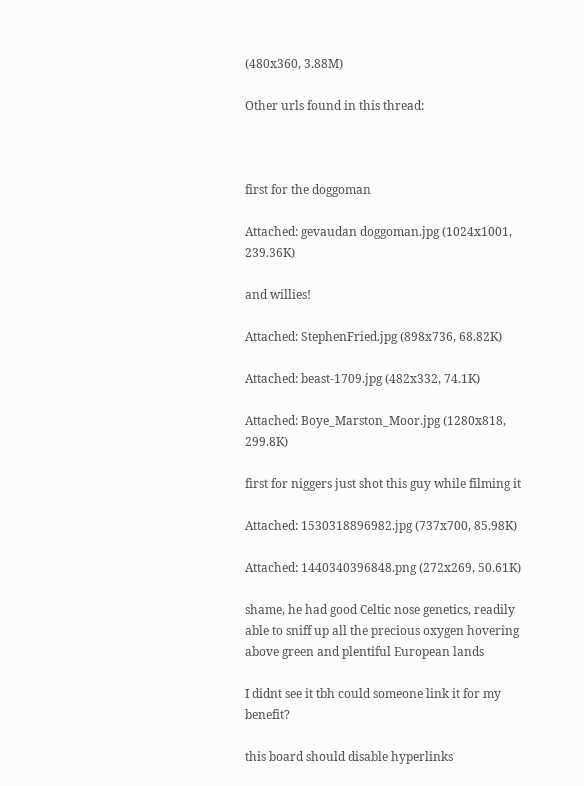(480x360, 3.88M)

Other urls found in this thread:



first for the doggoman

Attached: gevaudan doggoman.jpg (1024x1001, 239.36K)

and willies!

Attached: StephenFried.jpg (898x736, 68.82K)

Attached: beast-1709.jpg (482x332, 74.1K)

Attached: Boye_Marston_Moor.jpg (1280x818, 299.8K)

first for niggers just shot this guy while filming it

Attached: 1530318896982.jpg (737x700, 85.98K)

Attached: 1440340396848.png (272x269, 50.61K)

shame, he had good Celtic nose genetics, readily able to sniff up all the precious oxygen hovering above green and plentiful European lands

I didnt see it tbh could someone link it for my benefit?

this board should disable hyperlinks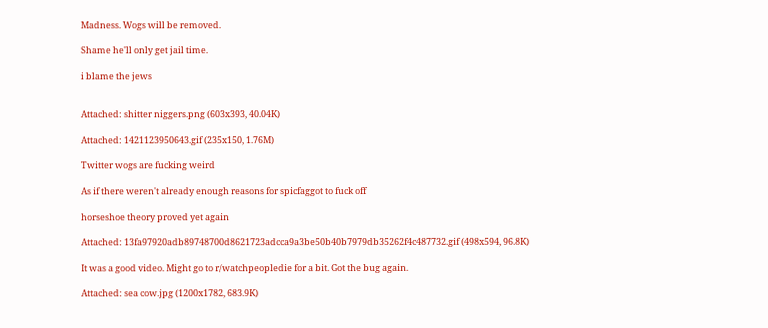Madness. Wogs will be removed.

Shame he'll only get jail time.

i blame the jews


Attached: shitter niggers.png (603x393, 40.04K)

Attached: 1421123950643.gif (235x150, 1.76M)

Twitter wogs are fucking weird

As if there weren't already enough reasons for spicfaggot to fuck off

horseshoe theory proved yet again

Attached: 13fa97920adb89748700d8621723adcca9a3be50b40b7979db35262f4c487732.gif (498x594, 96.8K)

It was a good video. Might go to r/watchpeopledie for a bit. Got the bug again.

Attached: sea cow.jpg (1200x1782, 683.9K)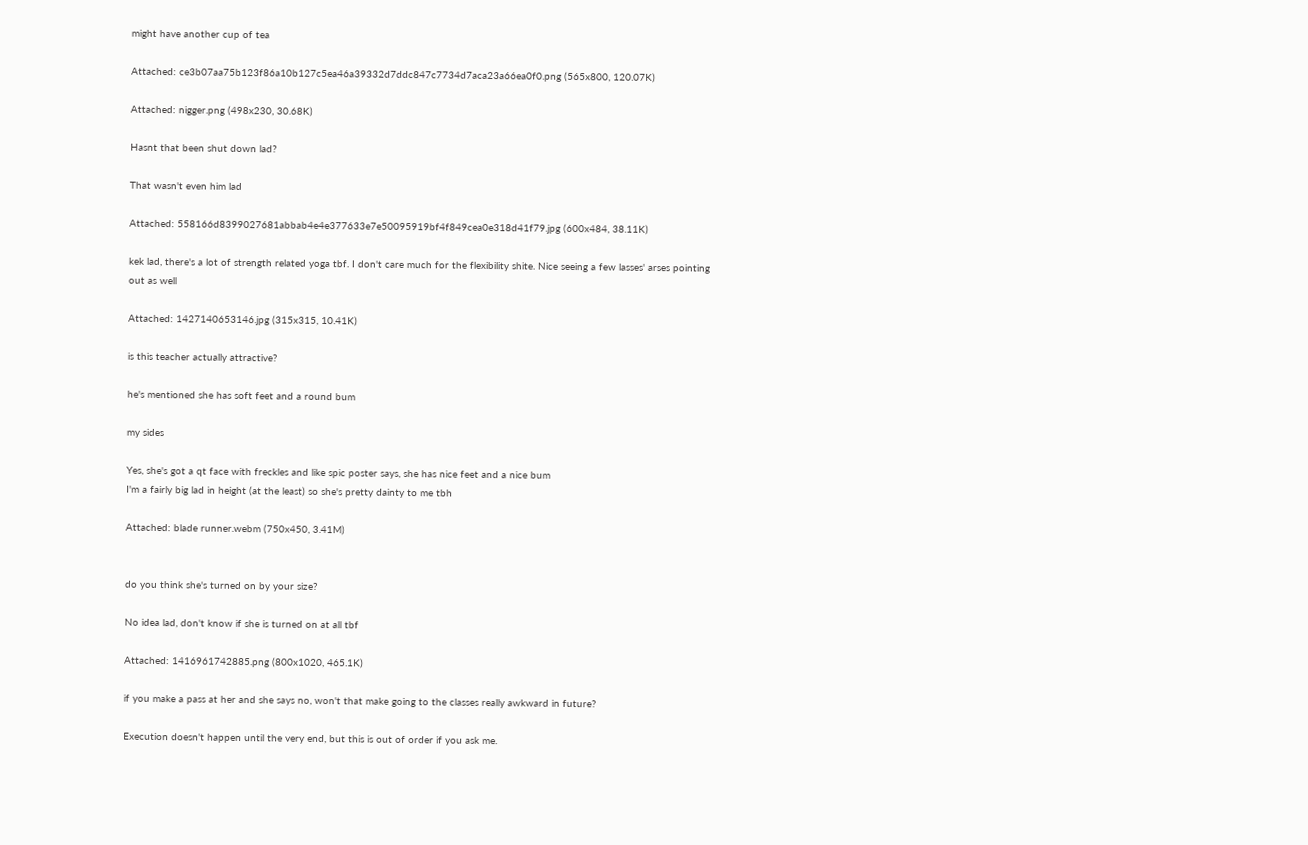might have another cup of tea

Attached: ce3b07aa75b123f86a10b127c5ea46a39332d7ddc847c7734d7aca23a66ea0f0.png (565x800, 120.07K)

Attached: nigger.png (498x230, 30.68K)

Hasnt that been shut down lad?

That wasn't even him lad

Attached: 558166d8399027681abbab4e4e377633e7e50095919bf4f849cea0e318d41f79.jpg (600x484, 38.11K)

kek lad, there's a lot of strength related yoga tbf. I don't care much for the flexibility shite. Nice seeing a few lasses' arses pointing out as well

Attached: 1427140653146.jpg (315x315, 10.41K)

is this teacher actually attractive?

he's mentioned she has soft feet and a round bum

my sides

Yes, she's got a qt face with freckles and like spic poster says, she has nice feet and a nice bum
I'm a fairly big lad in height (at the least) so she's pretty dainty to me tbh

Attached: blade runner.webm (750x450, 3.41M)


do you think she's turned on by your size?

No idea lad, don't know if she is turned on at all tbf

Attached: 1416961742885.png (800x1020, 465.1K)

if you make a pass at her and she says no, won't that make going to the classes really awkward in future?

Execution doesn't happen until the very end, but this is out of order if you ask me.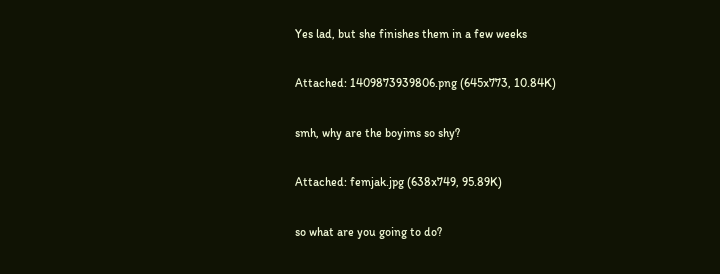Yes lad, but she finishes them in a few weeks

Attached: 1409873939806.png (645x773, 10.84K)

smh, why are the boyims so shy?

Attached: femjak.jpg (638x749, 95.89K)

so what are you going to do?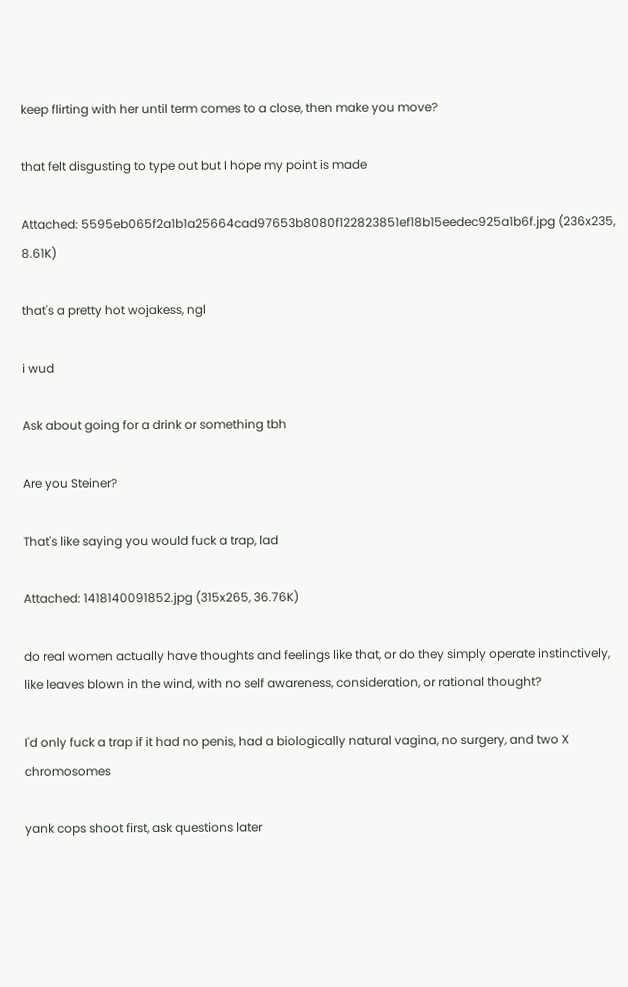keep flirting with her until term comes to a close, then make you move?

that felt disgusting to type out but I hope my point is made

Attached: 5595eb065f2a1b1a25664cad97653b8080f122823851ef18b15eedec925a1b6f.jpg (236x235, 8.61K)

that's a pretty hot wojakess, ngl

i wud

Ask about going for a drink or something tbh

Are you Steiner?

That's like saying you would fuck a trap, lad

Attached: 1418140091852.jpg (315x265, 36.76K)

do real women actually have thoughts and feelings like that, or do they simply operate instinctively, like leaves blown in the wind, with no self awareness, consideration, or rational thought?

I'd only fuck a trap if it had no penis, had a biologically natural vagina, no surgery, and two X chromosomes

yank cops shoot first, ask questions later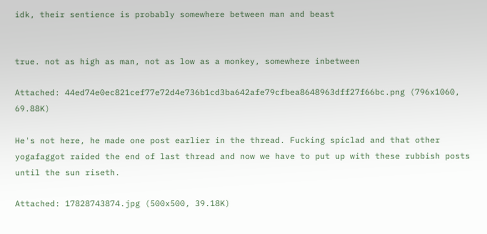idk, their sentience is probably somewhere between man and beast


true. not as high as man, not as low as a monkey, somewhere inbetween

Attached: 44ed74e0ec821cef77e72d4e736b1cd3ba642afe79cfbea8648963dff27f66bc.png (796x1060, 69.88K)

He's not here, he made one post earlier in the thread. Fucking spiclad and that other yogafaggot raided the end of last thread and now we have to put up with these rubbish posts until the sun riseth.

Attached: 17828743874.jpg (500x500, 39.18K)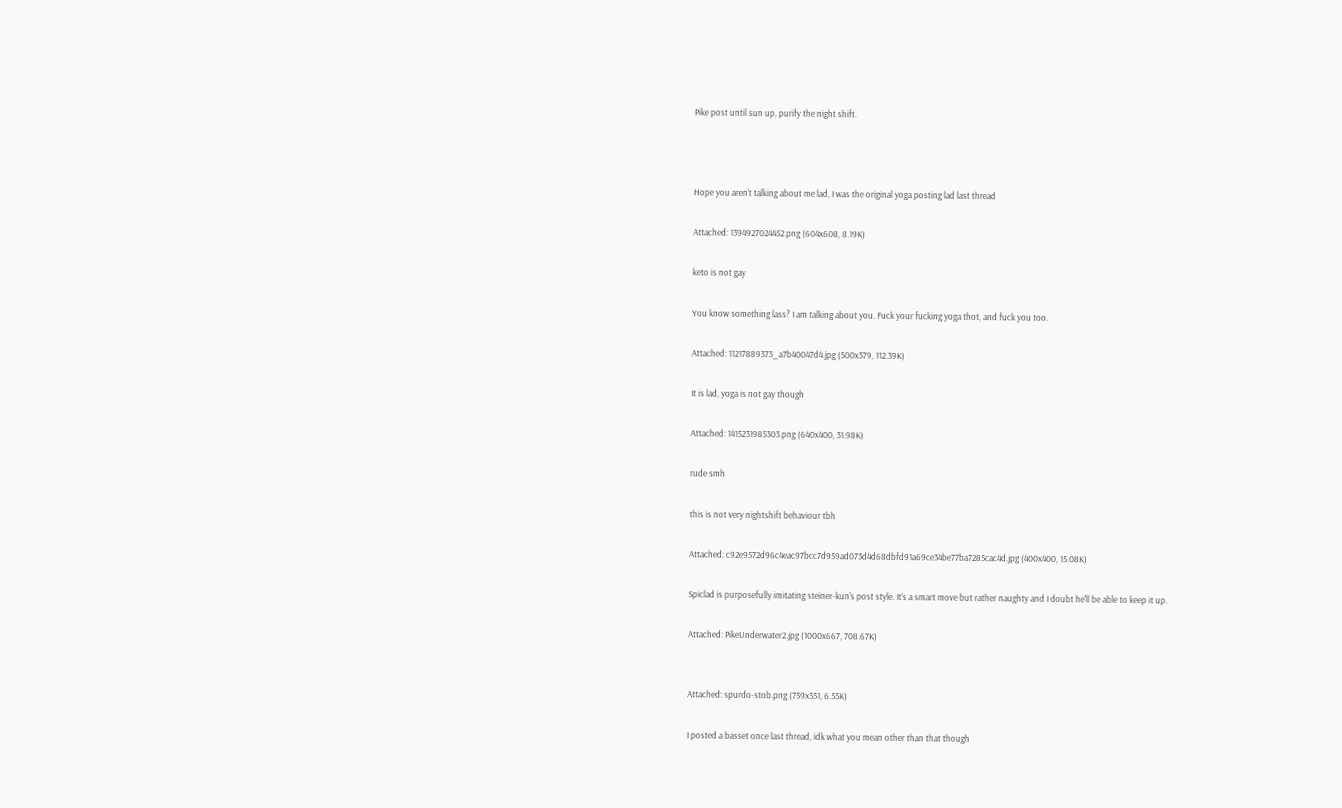Pike post until sun up, purify the night shift.



Hope you aren't talking about me lad, I was the original yoga posting lad last thread

Attached: 1394927024452.png (604x608, 8.19K)

keto is not gay

You know something lass? I am talking about you. Fuck your fucking yoga thot, and fuck you too.

Attached: 11217889373_a7b40047d4.jpg (500x379, 112.39K)

It is lad, yoga is not gay though

Attached: 1415231985303.png (640x400, 31.98K)

rude smh

this is not very nightshift behaviour tbh

Attached: c92e9572d96c4eac97bcc7d959ad073d4d68dbfd91a69ce34be77ba7285cac4d.jpg (400x400, 15.08K)

Spiclad is purposefully imitating steiner-kun's post style. It's a smart move but rather naughty and I doubt he'll be able to keep it up.

Attached: PikeUnderwater2.jpg (1000x667, 708.67K)


Attached: spurdo-stob.png (759x551, 6.55K)

I posted a basset once last thread, idk what you mean other than that though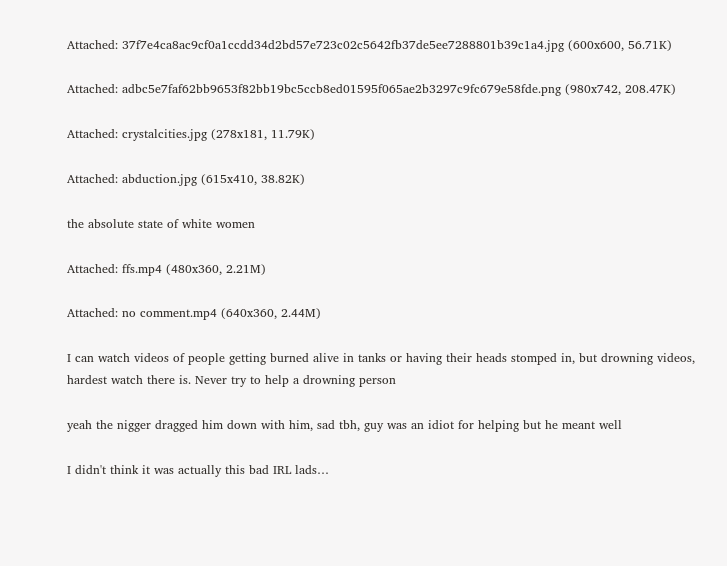Attached: 37f7e4ca8ac9cf0a1ccdd34d2bd57e723c02c5642fb37de5ee7288801b39c1a4.jpg (600x600, 56.71K)

Attached: adbc5e7faf62bb9653f82bb19bc5ccb8ed01595f065ae2b3297c9fc679e58fde.png (980x742, 208.47K)

Attached: crystalcities.jpg (278x181, 11.79K)

Attached: abduction.jpg (615x410, 38.82K)

the absolute state of white women

Attached: ffs.mp4 (480x360, 2.21M)

Attached: no comment.mp4 (640x360, 2.44M)

I can watch videos of people getting burned alive in tanks or having their heads stomped in, but drowning videos, hardest watch there is. Never try to help a drowning person

yeah the nigger dragged him down with him, sad tbh, guy was an idiot for helping but he meant well

I didn't think it was actually this bad IRL lads…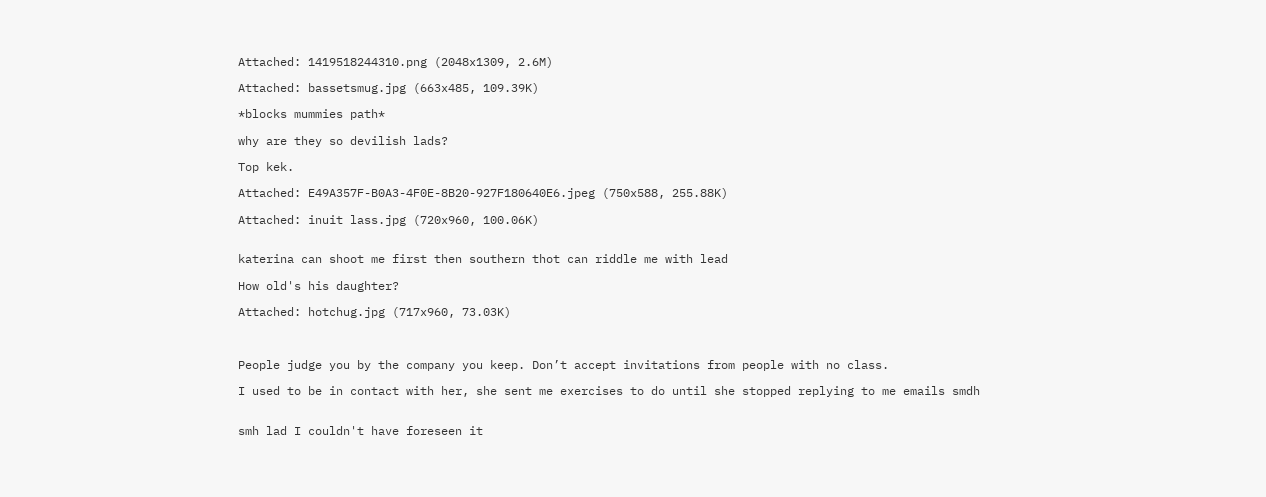Attached: 1419518244310.png (2048x1309, 2.6M)

Attached: bassetsmug.jpg (663x485, 109.39K)

*blocks mummies path*

why are they so devilish lads?

Top kek.

Attached: E49A357F-B0A3-4F0E-8B20-927F180640E6.jpeg (750x588, 255.88K)

Attached: inuit lass.jpg (720x960, 100.06K)


katerina can shoot me first then southern thot can riddle me with lead

How old's his daughter?

Attached: hotchug.jpg (717x960, 73.03K)



People judge you by the company you keep. Don’t accept invitations from people with no class.

I used to be in contact with her, she sent me exercises to do until she stopped replying to me emails smdh


smh lad I couldn't have foreseen it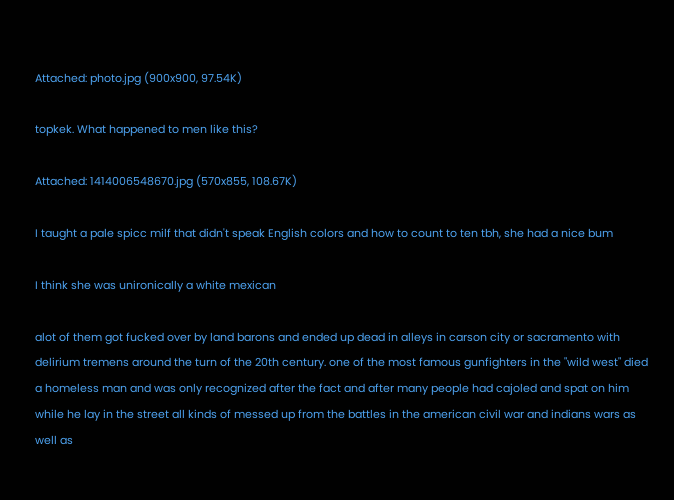Attached: photo.jpg (900x900, 97.54K)

topkek. What happened to men like this?

Attached: 1414006548670.jpg (570x855, 108.67K)

I taught a pale spicc milf that didn't speak English colors and how to count to ten tbh, she had a nice bum

I think she was unironically a white mexican

alot of them got fucked over by land barons and ended up dead in alleys in carson city or sacramento with delirium tremens around the turn of the 20th century. one of the most famous gunfighters in the "wild west" died a homeless man and was only recognized after the fact and after many people had cajoled and spat on him while he lay in the street all kinds of messed up from the battles in the american civil war and indians wars as well as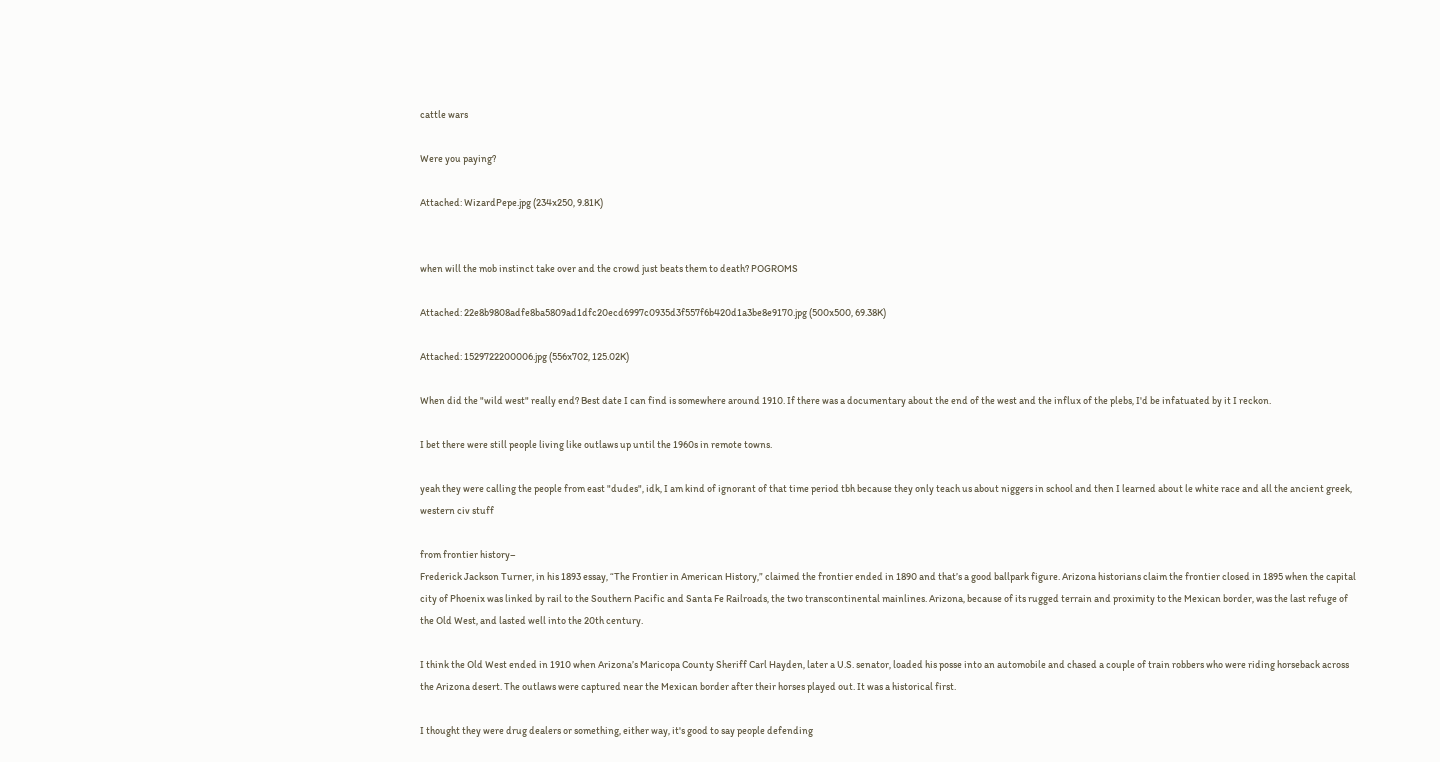cattle wars

Were you paying?

Attached: WizardPepe.jpg (234x250, 9.81K)


when will the mob instinct take over and the crowd just beats them to death? POGROMS

Attached: 22e8b9808adfe8ba5809ad1dfc20ecd6997c0935d3f557f6b420d1a3be8e9170.jpg (500x500, 69.38K)

Attached: 1529722200006.jpg (556x702, 125.02K)

When did the "wild west" really end? Best date I can find is somewhere around 1910. If there was a documentary about the end of the west and the influx of the plebs, I'd be infatuated by it I reckon.

I bet there were still people living like outlaws up until the 1960s in remote towns.

yeah they were calling the people from east "dudes", idk, I am kind of ignorant of that time period tbh because they only teach us about niggers in school and then I learned about le white race and all the ancient greek, western civ stuff

from frontier history–
Frederick Jackson Turner, in his 1893 essay, “The Frontier in American History,” claimed the frontier ended in 1890 and that’s a good ballpark figure. Arizona historians claim the frontier closed in 1895 when the capital city of Phoenix was linked by rail to the Southern Pacific and Santa Fe Railroads, the two transcontinental mainlines. Arizona, because of its rugged terrain and proximity to the Mexican border, was the last refuge of the Old West, and lasted well into the 20th century.

I think the Old West ended in 1910 when Arizona’s Maricopa County Sheriff Carl Hayden, later a U.S. senator, loaded his posse into an automobile and chased a couple of train robbers who were riding horseback across the Arizona desert. The outlaws were captured near the Mexican border after their horses played out. It was a historical first.

I thought they were drug dealers or something, either way, it's good to say people defending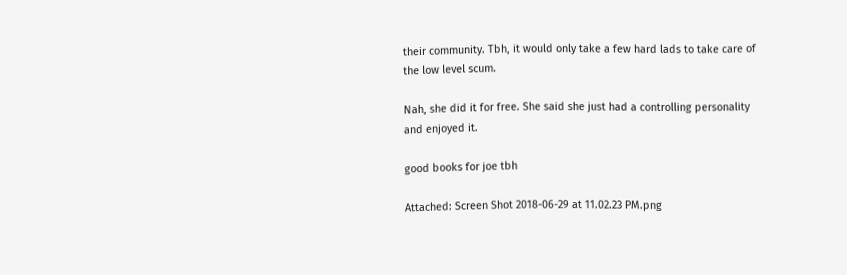their community. Tbh, it would only take a few hard lads to take care of the low level scum.

Nah, she did it for free. She said she just had a controlling personality and enjoyed it.

good books for joe tbh

Attached: Screen Shot 2018-06-29 at 11.02.23 PM.png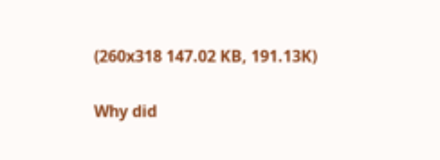(260x318 147.02 KB, 191.13K)

Why did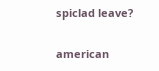spiclad leave?

american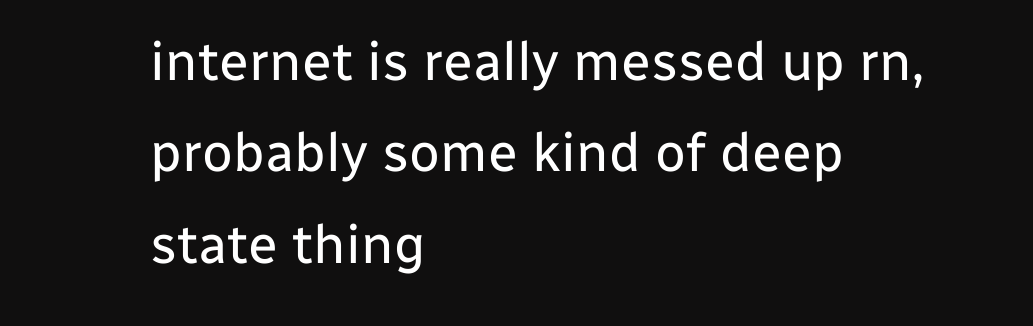internet is really messed up rn, probably some kind of deep state thing